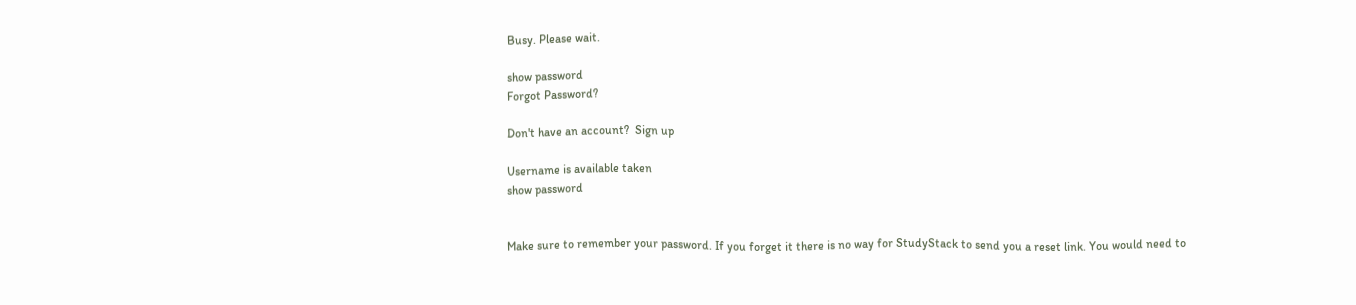Busy. Please wait.

show password
Forgot Password?

Don't have an account?  Sign up

Username is available taken
show password


Make sure to remember your password. If you forget it there is no way for StudyStack to send you a reset link. You would need to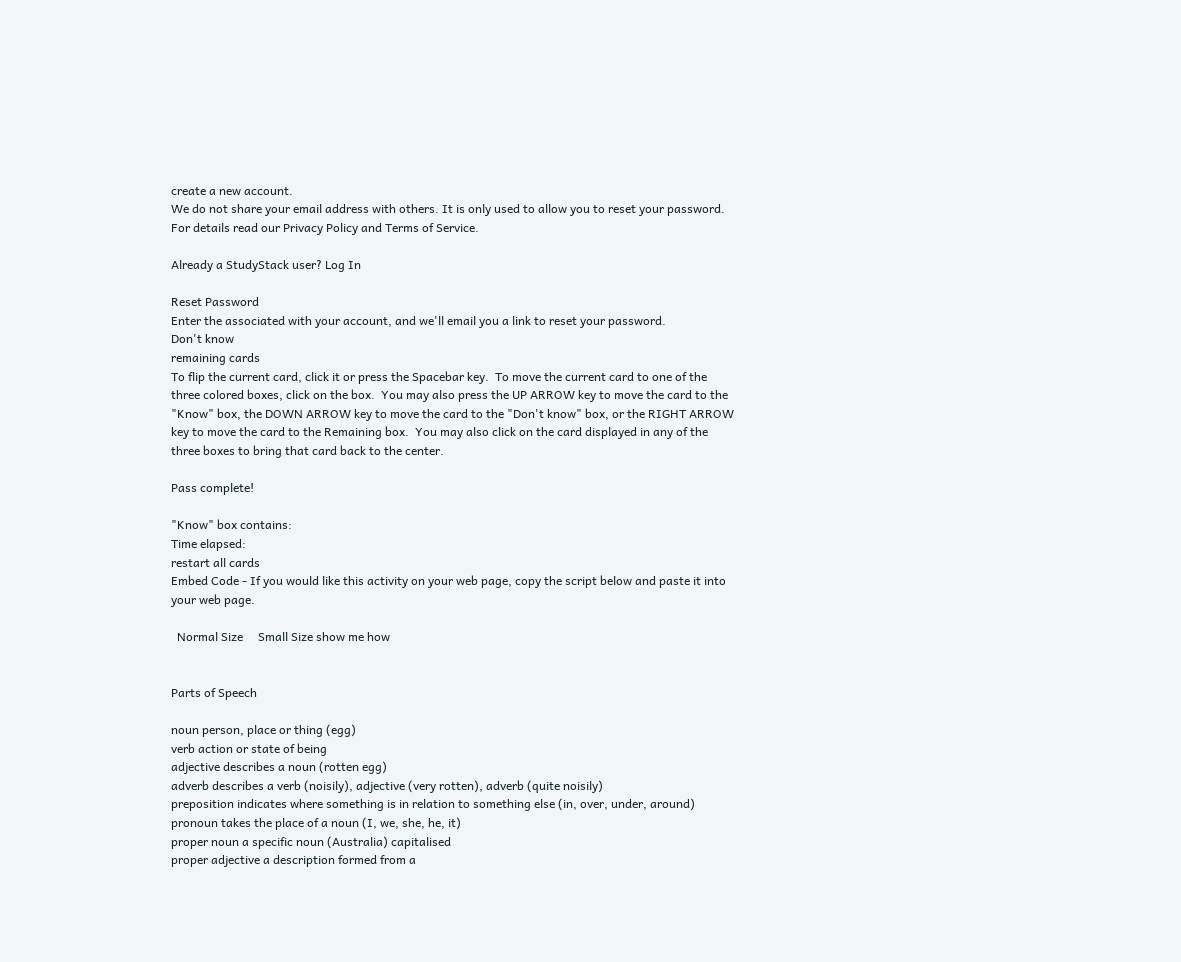create a new account.
We do not share your email address with others. It is only used to allow you to reset your password. For details read our Privacy Policy and Terms of Service.

Already a StudyStack user? Log In

Reset Password
Enter the associated with your account, and we'll email you a link to reset your password.
Don't know
remaining cards
To flip the current card, click it or press the Spacebar key.  To move the current card to one of the three colored boxes, click on the box.  You may also press the UP ARROW key to move the card to the "Know" box, the DOWN ARROW key to move the card to the "Don't know" box, or the RIGHT ARROW key to move the card to the Remaining box.  You may also click on the card displayed in any of the three boxes to bring that card back to the center.

Pass complete!

"Know" box contains:
Time elapsed:
restart all cards
Embed Code - If you would like this activity on your web page, copy the script below and paste it into your web page.

  Normal Size     Small Size show me how


Parts of Speech

noun person, place or thing (egg)
verb action or state of being
adjective describes a noun (rotten egg)
adverb describes a verb (noisily), adjective (very rotten), adverb (quite noisily)
preposition indicates where something is in relation to something else (in, over, under, around)
pronoun takes the place of a noun (I, we, she, he, it)
proper noun a specific noun (Australia) capitalised
proper adjective a description formed from a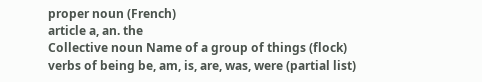proper noun (French)
article a, an. the
Collective noun Name of a group of things (flock)
verbs of being be, am, is, are, was, were (partial list)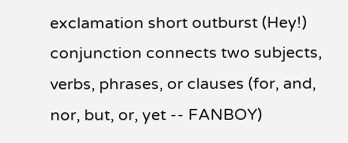exclamation short outburst (Hey!)
conjunction connects two subjects, verbs, phrases, or clauses (for, and, nor, but, or, yet -- FANBOY)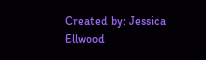Created by: Jessica Ellwood